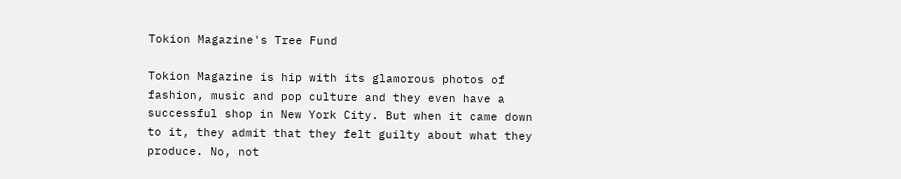Tokion Magazine's Tree Fund

Tokion Magazine is hip with its glamorous photos of fashion, music and pop culture and they even have a successful shop in New York City. But when it came down to it, they admit that they felt guilty about what they produce. No, not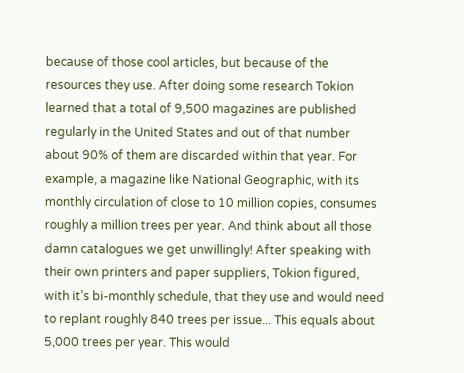because of those cool articles, but because of the resources they use. After doing some research Tokion learned that a total of 9,500 magazines are published regularly in the United States and out of that number about 90% of them are discarded within that year. For example, a magazine like National Geographic, with its monthly circulation of close to 10 million copies, consumes roughly a million trees per year. And think about all those damn catalogues we get unwillingly! After speaking with their own printers and paper suppliers, Tokion figured, with it’s bi-monthly schedule, that they use and would need to replant roughly 840 trees per issue... This equals about 5,000 trees per year. This would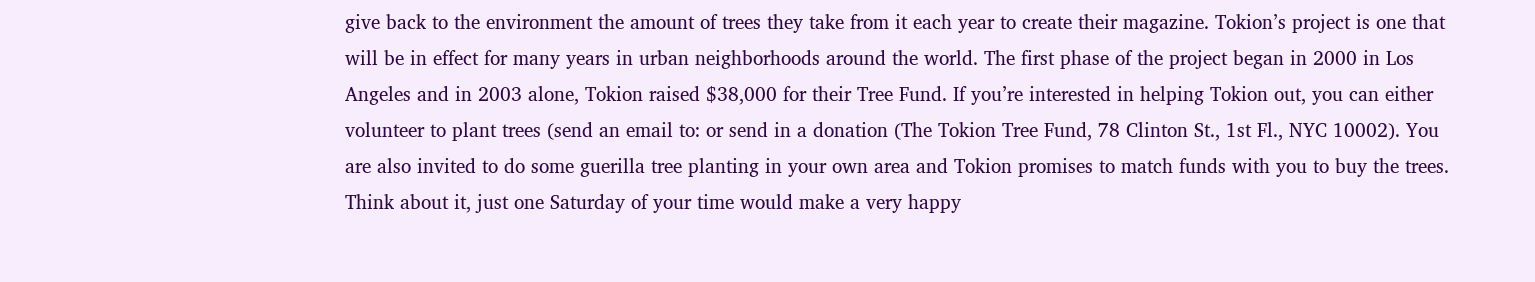give back to the environment the amount of trees they take from it each year to create their magazine. Tokion’s project is one that will be in effect for many years in urban neighborhoods around the world. The first phase of the project began in 2000 in Los Angeles and in 2003 alone, Tokion raised $38,000 for their Tree Fund. If you’re interested in helping Tokion out, you can either volunteer to plant trees (send an email to: or send in a donation (The Tokion Tree Fund, 78 Clinton St., 1st Fl., NYC 10002). You are also invited to do some guerilla tree planting in your own area and Tokion promises to match funds with you to buy the trees. Think about it, just one Saturday of your time would make a very happy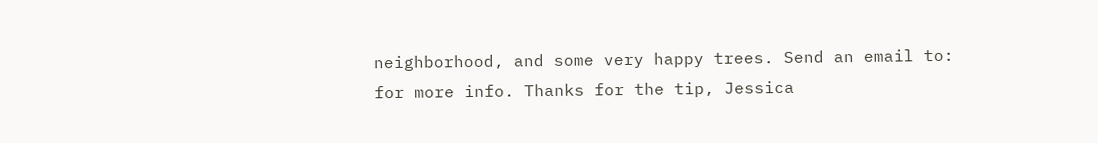neighborhood, and some very happy trees. Send an email to: for more info. Thanks for the tip, Jessica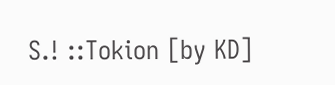S.! ::Tokion [by KD]